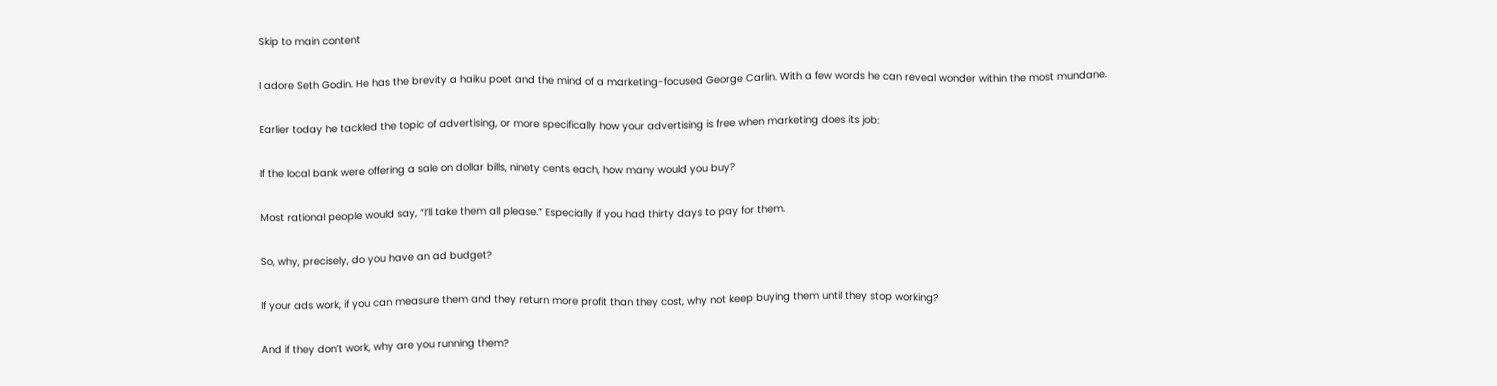Skip to main content

I adore Seth Godin. He has the brevity a haiku poet and the mind of a marketing-focused George Carlin. With a few words he can reveal wonder within the most mundane.

Earlier today he tackled the topic of advertising, or more specifically how your advertising is free when marketing does its job:

If the local bank were offering a sale on dollar bills, ninety cents each, how many would you buy?

Most rational people would say, “I’ll take them all please.” Especially if you had thirty days to pay for them.

So, why, precisely, do you have an ad budget?

If your ads work, if you can measure them and they return more profit than they cost, why not keep buying them until they stop working?

And if they don’t work, why are you running them?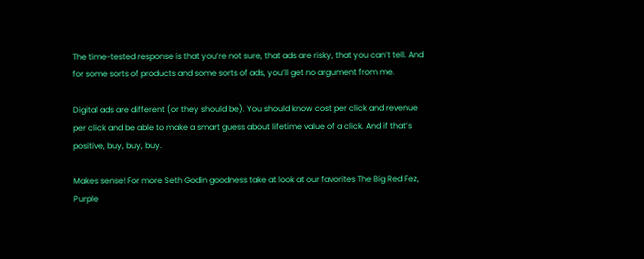The time-tested response is that you’re not sure, that ads are risky, that you can’t tell. And for some sorts of products and some sorts of ads, you’ll get no argument from me.

Digital ads are different (or they should be). You should know cost per click and revenue per click and be able to make a smart guess about lifetime value of a click. And if that’s positive, buy, buy, buy.

Makes sense! For more Seth Godin goodness take at look at our favorites The Big Red Fez, Purple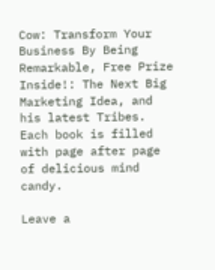Cow: Transform Your Business By Being Remarkable, Free Prize Inside!: The Next Big Marketing Idea, and his latest Tribes. Each book is filled with page after page of delicious mind candy.

Leave a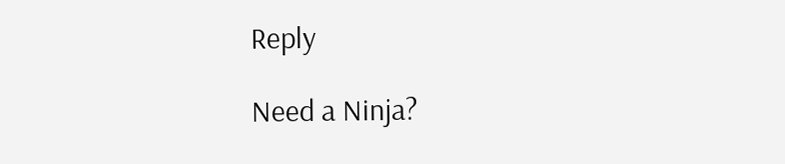Reply

Need a Ninja?